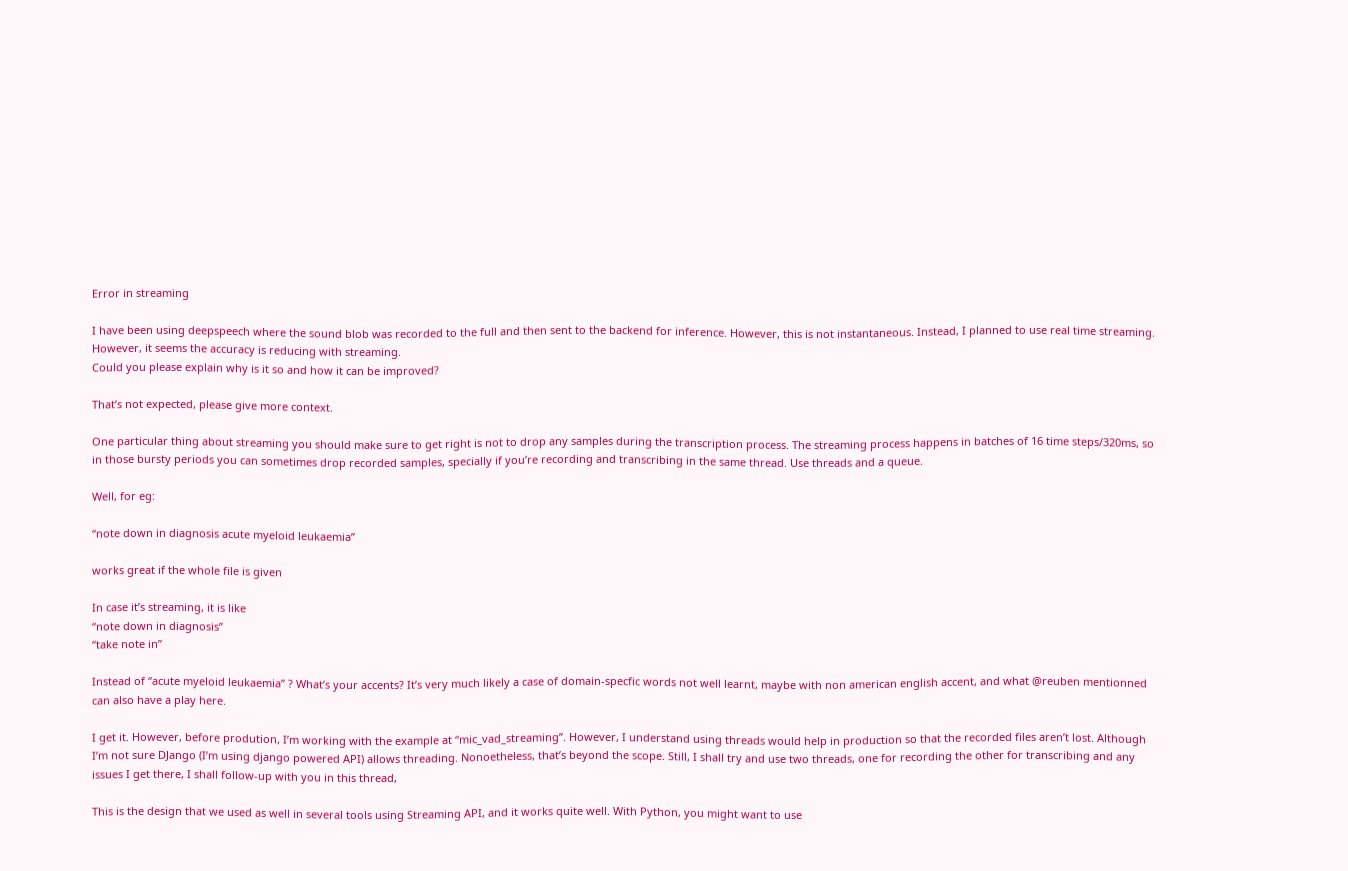Error in streaming

I have been using deepspeech where the sound blob was recorded to the full and then sent to the backend for inference. However, this is not instantaneous. Instead, I planned to use real time streaming. However, it seems the accuracy is reducing with streaming.
Could you please explain why is it so and how it can be improved?

That’s not expected, please give more context.

One particular thing about streaming you should make sure to get right is not to drop any samples during the transcription process. The streaming process happens in batches of 16 time steps/320ms, so in those bursty periods you can sometimes drop recorded samples, specially if you’re recording and transcribing in the same thread. Use threads and a queue.

Well, for eg:

“note down in diagnosis acute myeloid leukaemia”

works great if the whole file is given

In case it’s streaming, it is like
“note down in diagnosis”
“take note in”

Instead of “acute myeloid leukaemia” ? What’s your accents? It’s very much likely a case of domain-specfic words not well learnt, maybe with non american english accent, and what @reuben mentionned can also have a play here.

I get it. However, before prodution, I’m working with the example at “mic_vad_streaming”. However, I understand using threads would help in production so that the recorded files aren’t lost. Although I’m not sure DJango (I’m using django powered API) allows threading. Nonoetheless, that’s beyond the scope. Still, I shall try and use two threads, one for recording the other for transcribing and any issues I get there, I shall follow-up with you in this thread,

This is the design that we used as well in several tools using Streaming API, and it works quite well. With Python, you might want to use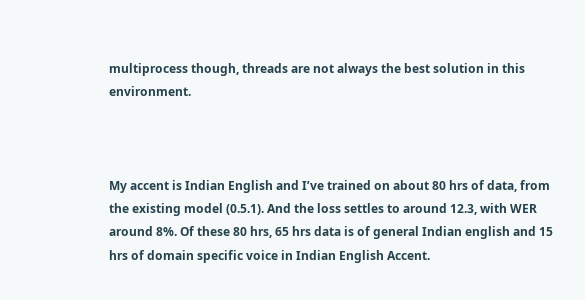multiprocess though, threads are not always the best solution in this environment.



My accent is Indian English and I’ve trained on about 80 hrs of data, from the existing model (0.5.1). And the loss settles to around 12.3, with WER around 8%. Of these 80 hrs, 65 hrs data is of general Indian english and 15 hrs of domain specific voice in Indian English Accent.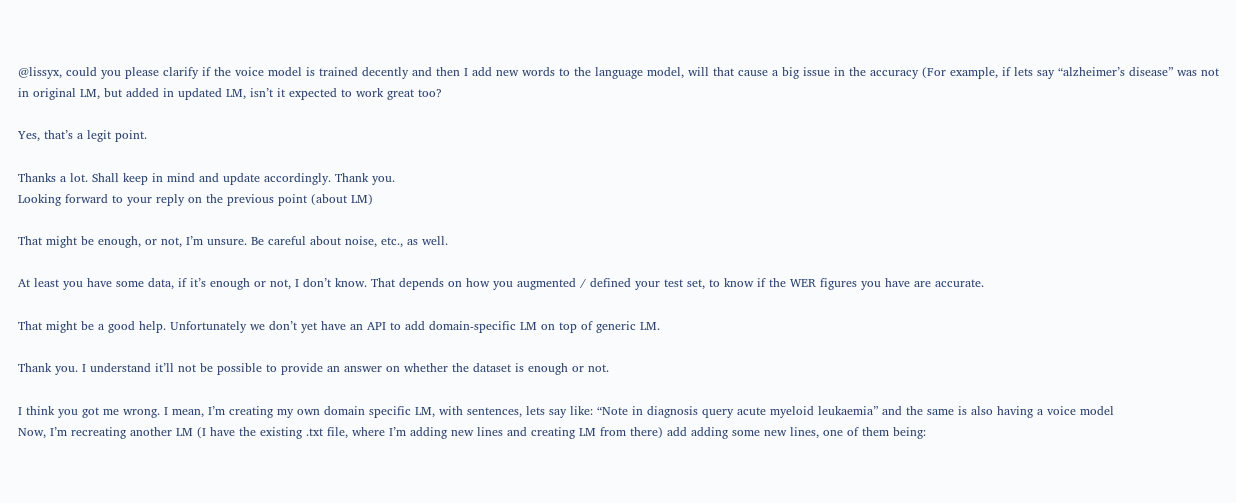@lissyx, could you please clarify if the voice model is trained decently and then I add new words to the language model, will that cause a big issue in the accuracy (For example, if lets say “alzheimer’s disease” was not in original LM, but added in updated LM, isn’t it expected to work great too?

Yes, that’s a legit point.

Thanks a lot. Shall keep in mind and update accordingly. Thank you.
Looking forward to your reply on the previous point (about LM)

That might be enough, or not, I’m unsure. Be careful about noise, etc., as well.

At least you have some data, if it’s enough or not, I don’t know. That depends on how you augmented / defined your test set, to know if the WER figures you have are accurate.

That might be a good help. Unfortunately we don’t yet have an API to add domain-specific LM on top of generic LM.

Thank you. I understand it’ll not be possible to provide an answer on whether the dataset is enough or not.

I think you got me wrong. I mean, I’m creating my own domain specific LM, with sentences, lets say like: “Note in diagnosis query acute myeloid leukaemia” and the same is also having a voice model
Now, I’m recreating another LM (I have the existing .txt file, where I’m adding new lines and creating LM from there) add adding some new lines, one of them being: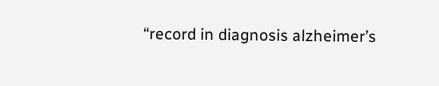“record in diagnosis alzheimer’s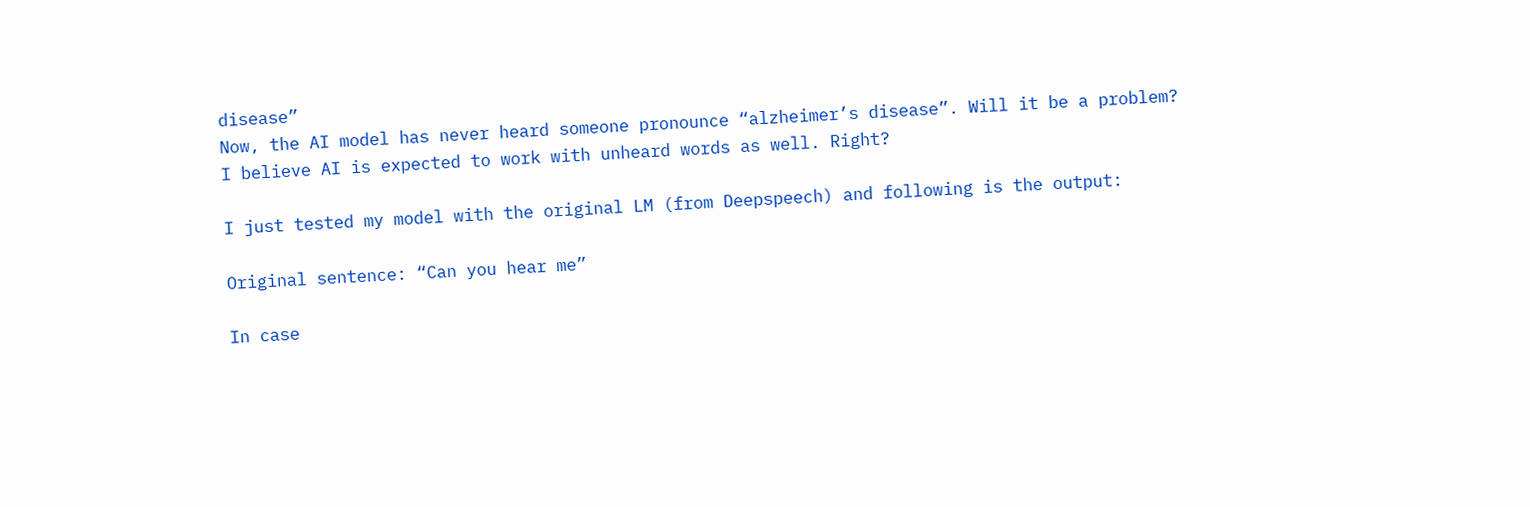disease”
Now, the AI model has never heard someone pronounce “alzheimer’s disease”. Will it be a problem? I believe AI is expected to work with unheard words as well. Right?

I just tested my model with the original LM (from Deepspeech) and following is the output:

Original sentence: “Can you hear me”

In case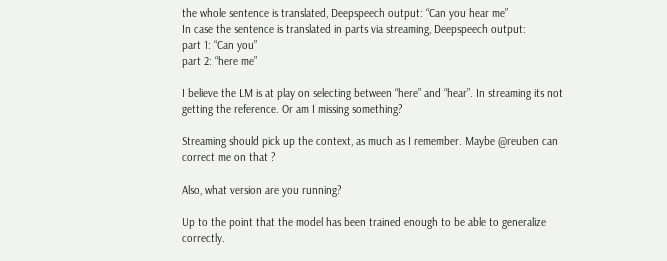the whole sentence is translated, Deepspeech output: “Can you hear me”
In case the sentence is translated in parts via streaming, Deepspeech output:
part 1: “Can you”
part 2: “here me”

I believe the LM is at play on selecting between “here” and “hear”. In streaming its not getting the reference. Or am I missing something?

Streaming should pick up the context, as much as I remember. Maybe @reuben can correct me on that ?

Also, what version are you running?

Up to the point that the model has been trained enough to be able to generalize correctly.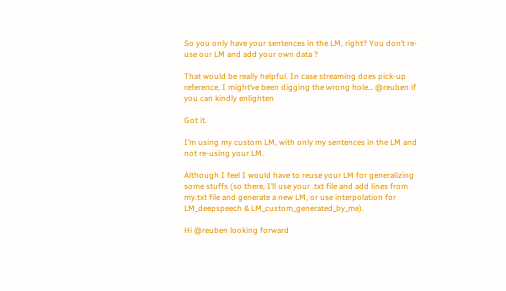So you only have your sentences in the LM, right? You don’t re-use our LM and add your own data ?

That would be really helpful. In case streaming does pick-up reference, I might’ve been digging the wrong hole… @reuben if you can kindly enlighten

Got it.

I’m using my custom LM, with only my sentences in the LM and not re-using your LM.

Although I feel I would have to reuse your LM for generalizing some stuffs (so there, I’ll use your .txt file and add lines from my.txt file and generate a new LM, or use interpolation for LM_deepspeech & LM_custom_generated_by_me).

Hi @reuben looking forward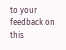to your feedback on this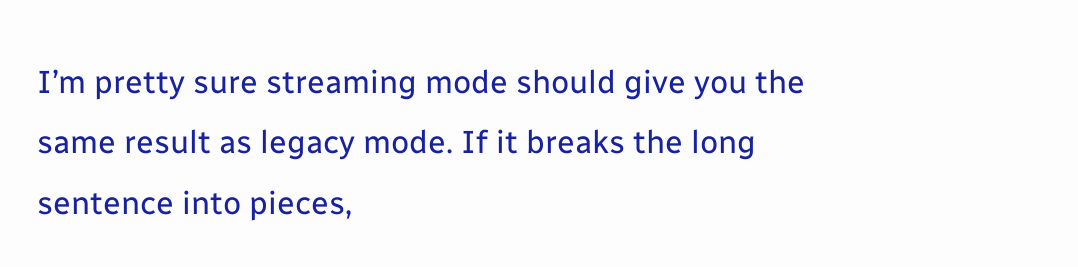I’m pretty sure streaming mode should give you the same result as legacy mode. If it breaks the long sentence into pieces,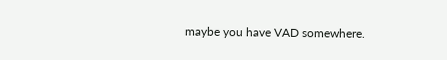maybe you have VAD somewhere.